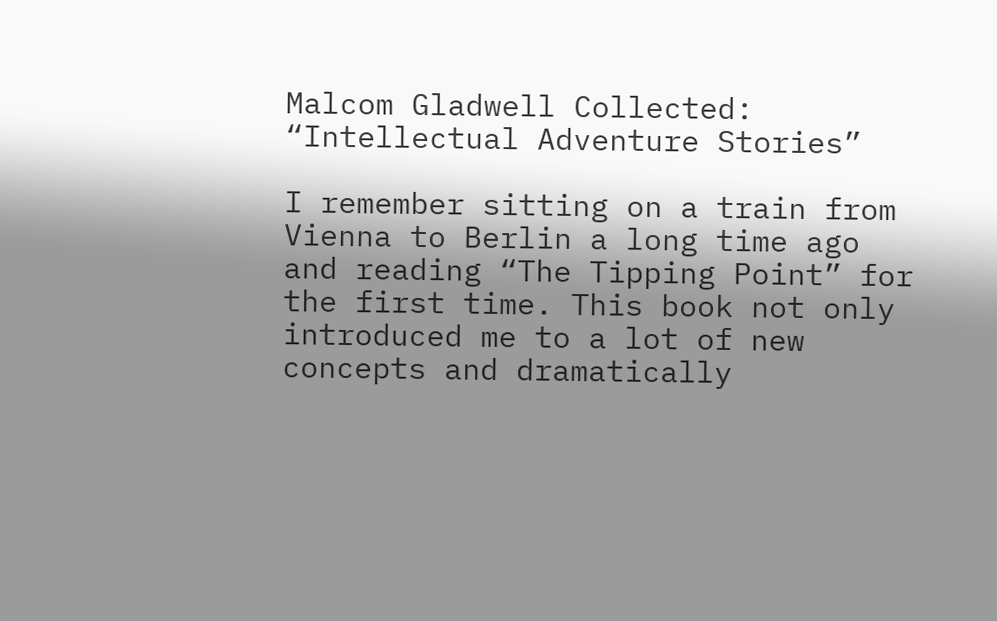Malcom Gladwell Collected: “Intellectual Adventure Stories”

I remember sitting on a train from Vienna to Berlin a long time ago and reading “The Tipping Point” for the first time. This book not only introduced me to a lot of new concepts and dramatically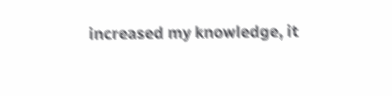increased my knowledge, it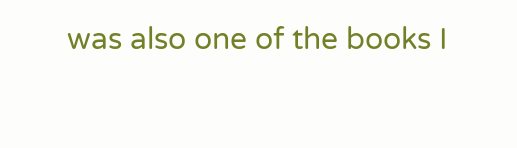was also one of the books I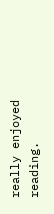really enjoyed reading.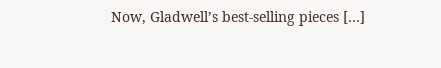Now, Gladwell’s best-selling pieces […]